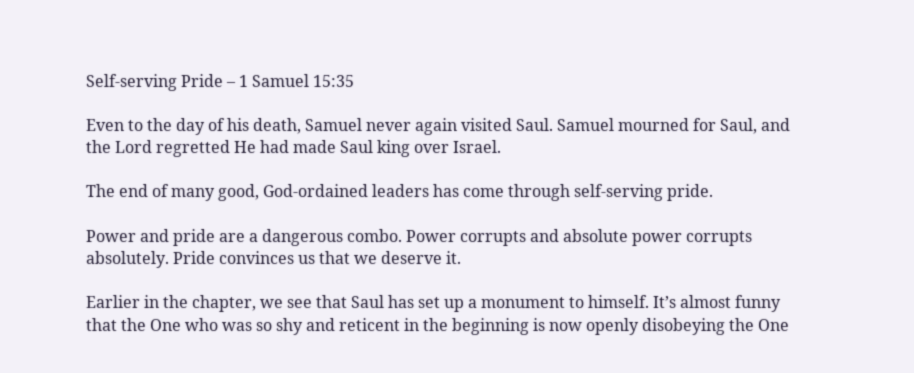Self-serving Pride – 1 Samuel 15:35

Even to the day of his death, Samuel never again visited Saul. Samuel mourned for Saul, and the Lord regretted He had made Saul king over Israel.

The end of many good, God-ordained leaders has come through self-serving pride.

Power and pride are a dangerous combo. Power corrupts and absolute power corrupts absolutely. Pride convinces us that we deserve it.

Earlier in the chapter, we see that Saul has set up a monument to himself. It’s almost funny that the One who was so shy and reticent in the beginning is now openly disobeying the One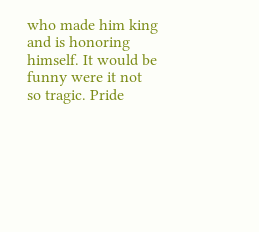who made him king and is honoring himself. It would be funny were it not so tragic. Pride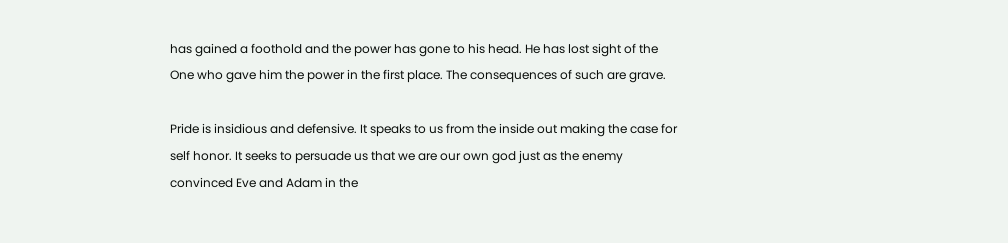has gained a foothold and the power has gone to his head. He has lost sight of the One who gave him the power in the first place. The consequences of such are grave.

Pride is insidious and defensive. It speaks to us from the inside out making the case for self honor. It seeks to persuade us that we are our own god just as the enemy convinced Eve and Adam in the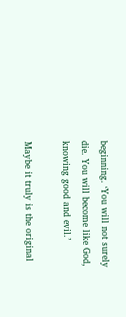beginning. ‘You will not surely die. You will become like God, knowing good and evil.’

Maybe it truly is the original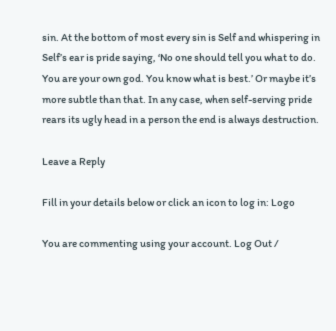sin. At the bottom of most every sin is Self and whispering in Self’s ear is pride saying, ‘No one should tell you what to do. You are your own god. You know what is best.’ Or maybe it’s more subtle than that. In any case, when self-serving pride rears its ugly head in a person the end is always destruction.

Leave a Reply

Fill in your details below or click an icon to log in: Logo

You are commenting using your account. Log Out /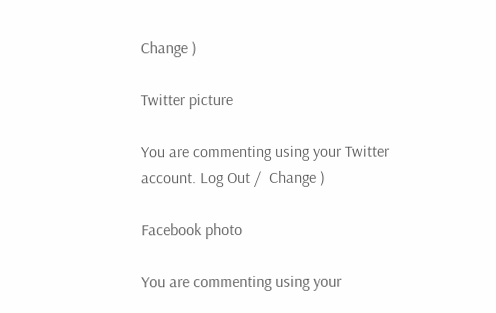Change )

Twitter picture

You are commenting using your Twitter account. Log Out /  Change )

Facebook photo

You are commenting using your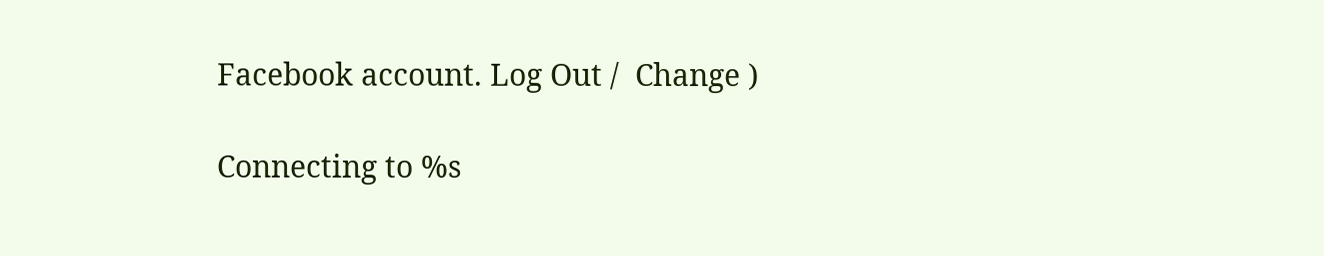Facebook account. Log Out /  Change )

Connecting to %s